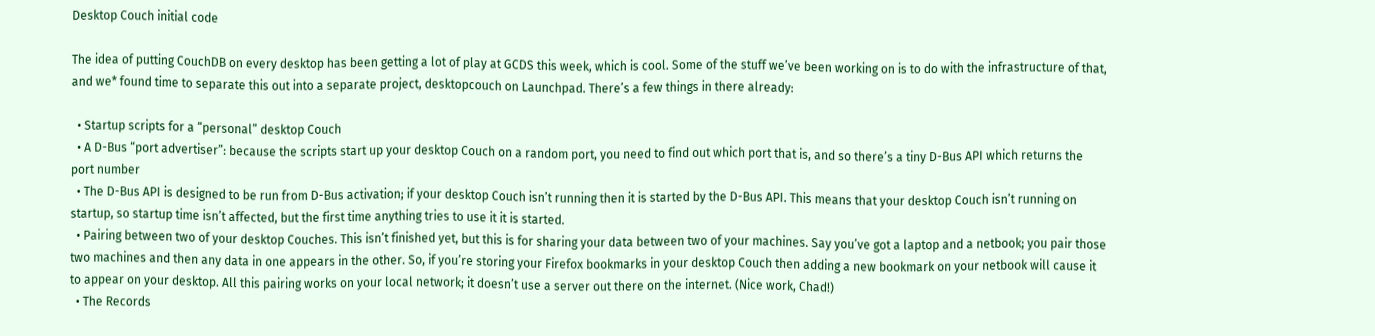Desktop Couch initial code

The idea of putting CouchDB on every desktop has been getting a lot of play at GCDS this week, which is cool. Some of the stuff we’ve been working on is to do with the infrastructure of that, and we* found time to separate this out into a separate project, desktopcouch on Launchpad. There’s a few things in there already:

  • Startup scripts for a “personal” desktop Couch
  • A D-Bus “port advertiser”: because the scripts start up your desktop Couch on a random port, you need to find out which port that is, and so there’s a tiny D-Bus API which returns the port number
  • The D-Bus API is designed to be run from D-Bus activation; if your desktop Couch isn’t running then it is started by the D-Bus API. This means that your desktop Couch isn’t running on startup, so startup time isn’t affected, but the first time anything tries to use it it is started.
  • Pairing between two of your desktop Couches. This isn’t finished yet, but this is for sharing your data between two of your machines. Say you’ve got a laptop and a netbook; you pair those two machines and then any data in one appears in the other. So, if you’re storing your Firefox bookmarks in your desktop Couch then adding a new bookmark on your netbook will cause it to appear on your desktop. All this pairing works on your local network; it doesn’t use a server out there on the internet. (Nice work, Chad!)
  • The Records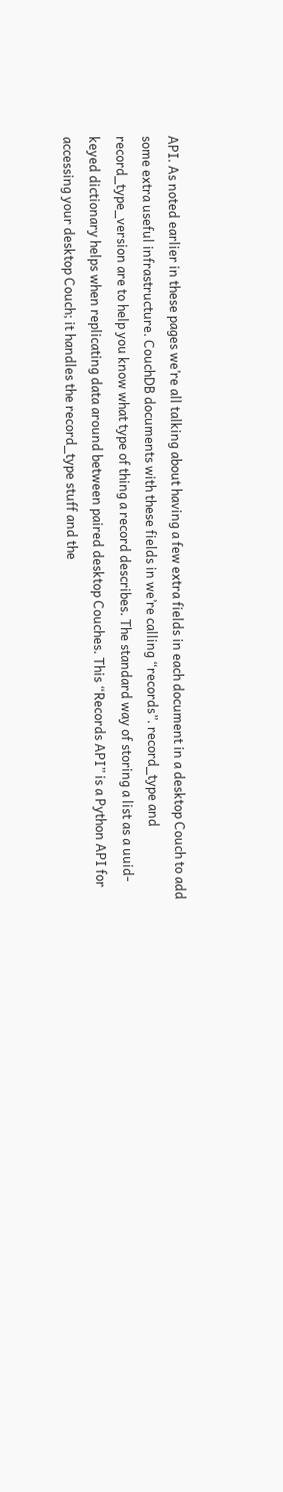API. As noted earlier in these pages we’re all talking about having a few extra fields in each document in a desktop Couch to add some extra useful infrastructure. CouchDB documents with these fields in we’re calling “records”. record_type and record_type_version are to help you know what type of thing a record describes. The standard way of storing a list as a uuid-keyed dictionary helps when replicating data around between paired desktop Couches. This “Records API” is a Python API for accessing your desktop Couch; it handles the record_type stuff and the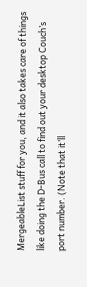MergeableList stuff for you, and it also takes care of things like doing the D-Bus call to find out your desktop Couch’s port number. (Note that it’ll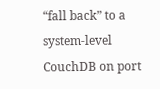“fall back” to a system-level CouchDB on port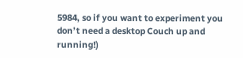5984, so if you want to experiment you don’t need a desktop Couch up and running!)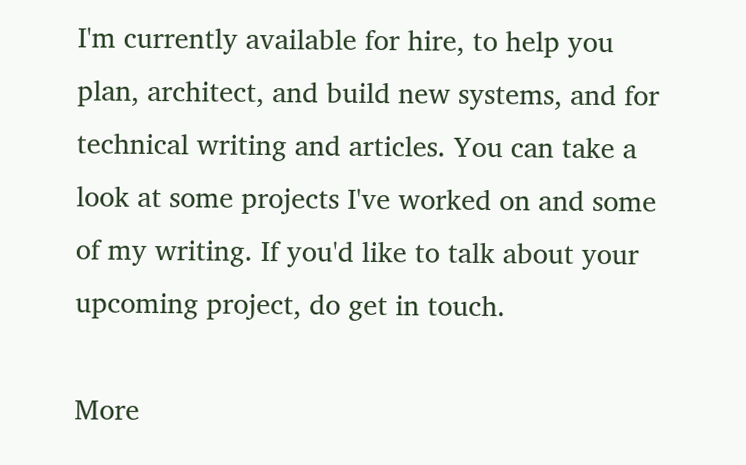I'm currently available for hire, to help you plan, architect, and build new systems, and for technical writing and articles. You can take a look at some projects I've worked on and some of my writing. If you'd like to talk about your upcoming project, do get in touch.

More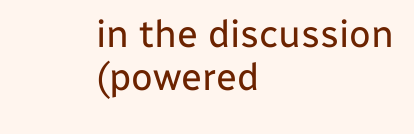in the discussion (powered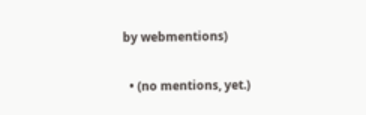by webmentions)

  • (no mentions, yet.)